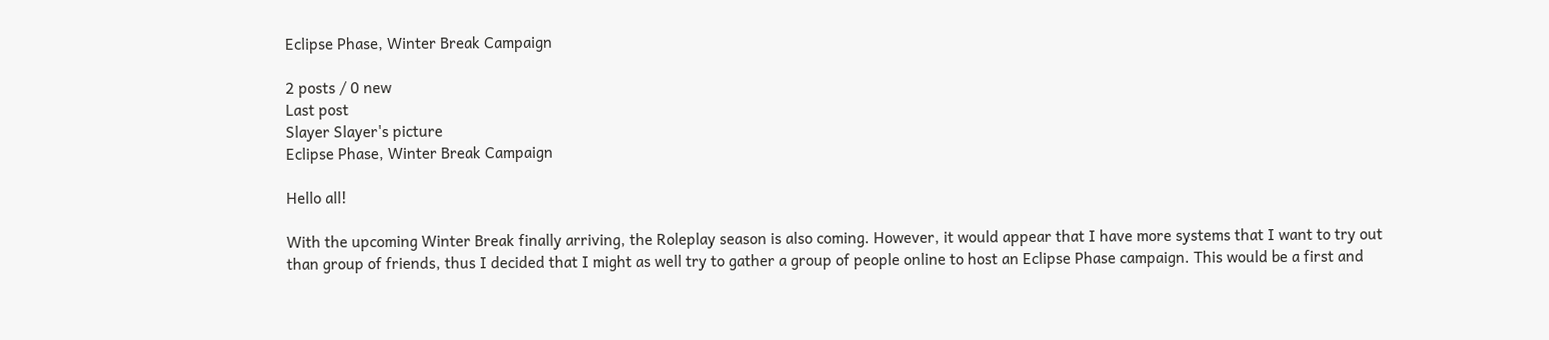Eclipse Phase, Winter Break Campaign

2 posts / 0 new
Last post
Slayer Slayer's picture
Eclipse Phase, Winter Break Campaign

Hello all!

With the upcoming Winter Break finally arriving, the Roleplay season is also coming. However, it would appear that I have more systems that I want to try out than group of friends, thus I decided that I might as well try to gather a group of people online to host an Eclipse Phase campaign. This would be a first and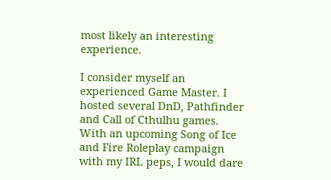most likely an interesting experience.

I consider myself an experienced Game Master. I hosted several DnD, Pathfinder and Call of Cthulhu games. With an upcoming Song of Ice and Fire Roleplay campaign with my IRL peps, I would dare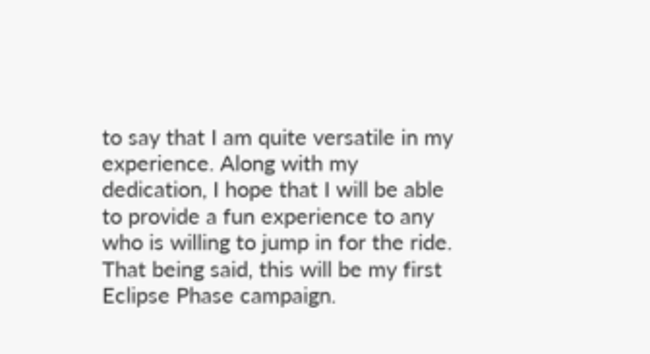to say that I am quite versatile in my experience. Along with my dedication, I hope that I will be able to provide a fun experience to any who is willing to jump in for the ride. That being said, this will be my first Eclipse Phase campaign.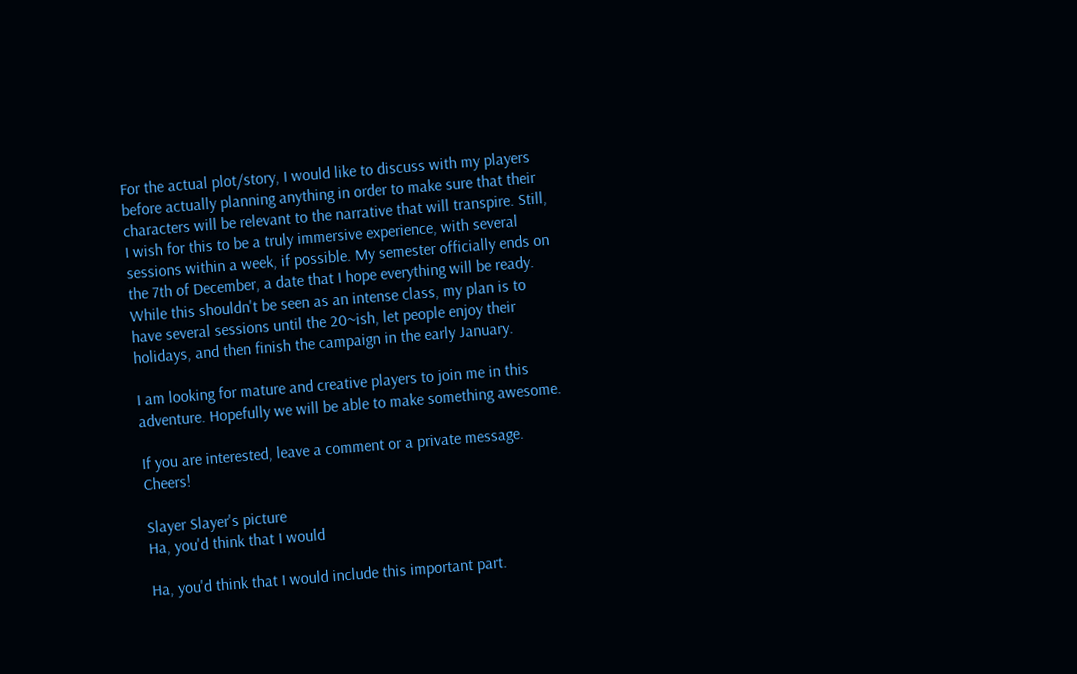For the actual plot/story, I would like to discuss with my players before actually planning anything in order to make sure that their characters will be relevant to the narrative that will transpire. Still, I wish for this to be a truly immersive experience, with several sessions within a week, if possible. My semester officially ends on the 7th of December, a date that I hope everything will be ready. While this shouldn't be seen as an intense class, my plan is to have several sessions until the 20~ish, let people enjoy their holidays, and then finish the campaign in the early January.

I am looking for mature and creative players to join me in this adventure. Hopefully we will be able to make something awesome.

If you are interested, leave a comment or a private message. Cheers!

Slayer Slayer's picture
Ha, you'd think that I would

Ha, you'd think that I would include this important part.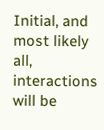Initial, and most likely all, interactions will be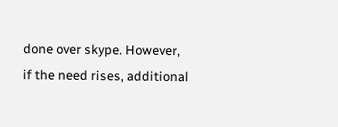done over skype. However, if the need rises, additional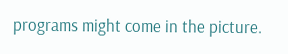programs might come in the picture.